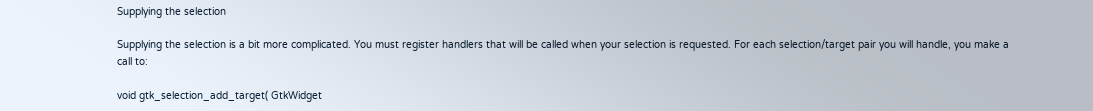Supplying the selection

Supplying the selection is a bit more complicated. You must register handlers that will be called when your selection is requested. For each selection/target pair you will handle, you make a call to:

void gtk_selection_add_target( GtkWidget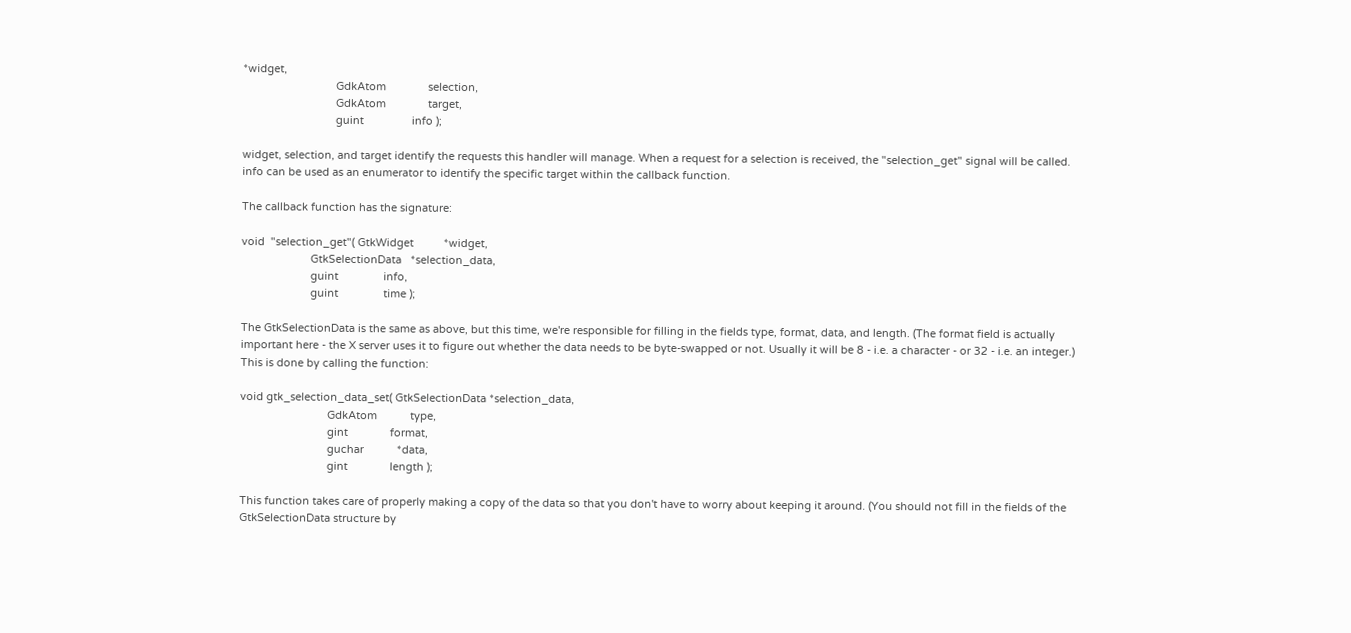*widget,
                               GdkAtom              selection,
                               GdkAtom              target,
                               guint                info );

widget, selection, and target identify the requests this handler will manage. When a request for a selection is received, the "selection_get" signal will be called. info can be used as an enumerator to identify the specific target within the callback function.

The callback function has the signature:

void  "selection_get"( GtkWidget          *widget,
                       GtkSelectionData   *selection_data,
                       guint               info,
                       guint               time );

The GtkSelectionData is the same as above, but this time, we're responsible for filling in the fields type, format, data, and length. (The format field is actually important here - the X server uses it to figure out whether the data needs to be byte-swapped or not. Usually it will be 8 - i.e. a character - or 32 - i.e. an integer.) This is done by calling the function:

void gtk_selection_data_set( GtkSelectionData *selection_data,
                             GdkAtom           type,
                             gint              format,
                             guchar           *data,
                             gint              length );

This function takes care of properly making a copy of the data so that you don't have to worry about keeping it around. (You should not fill in the fields of the GtkSelectionData structure by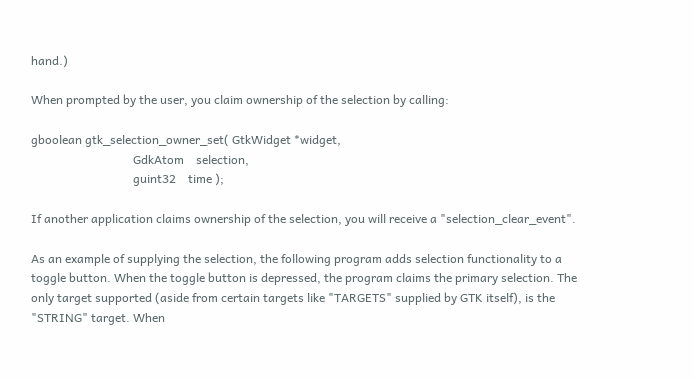hand.)

When prompted by the user, you claim ownership of the selection by calling:

gboolean gtk_selection_owner_set( GtkWidget *widget,
                                  GdkAtom    selection,
                                  guint32    time );

If another application claims ownership of the selection, you will receive a "selection_clear_event".

As an example of supplying the selection, the following program adds selection functionality to a toggle button. When the toggle button is depressed, the program claims the primary selection. The only target supported (aside from certain targets like "TARGETS" supplied by GTK itself), is the "STRING" target. When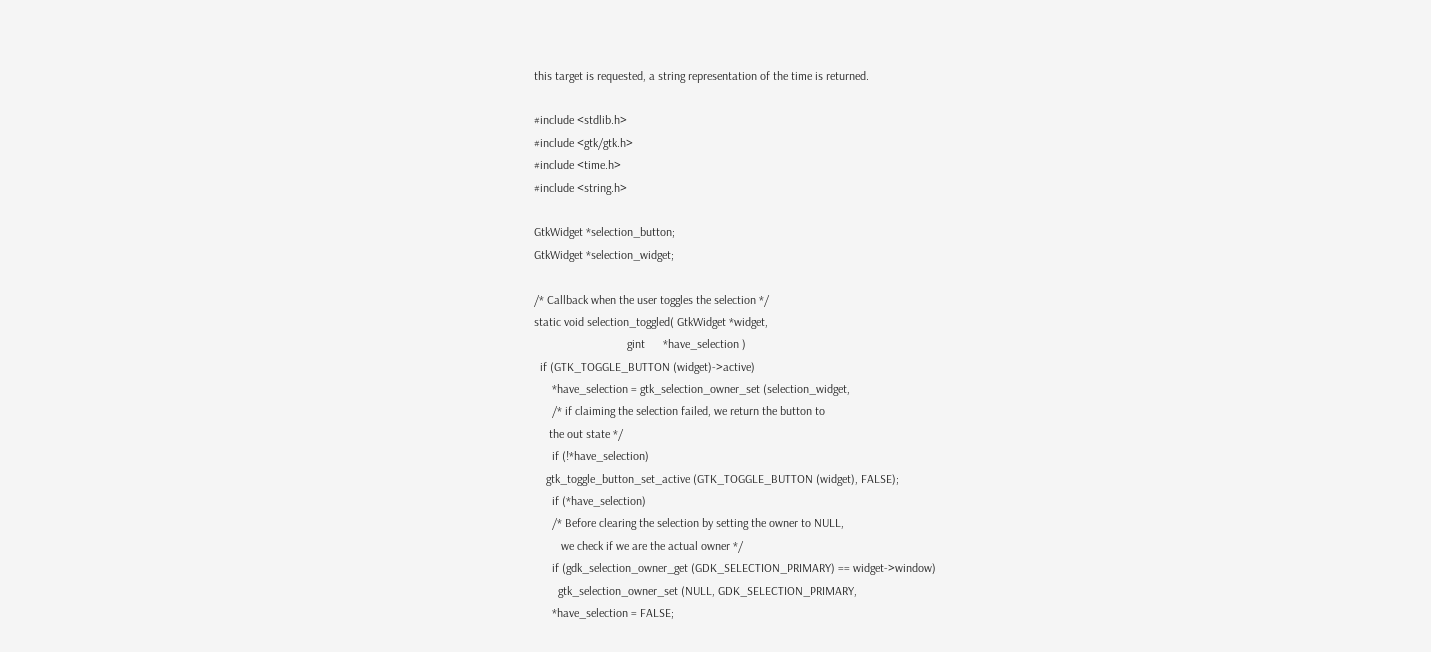this target is requested, a string representation of the time is returned.

#include <stdlib.h>
#include <gtk/gtk.h>
#include <time.h>
#include <string.h>

GtkWidget *selection_button;
GtkWidget *selection_widget;

/* Callback when the user toggles the selection */
static void selection_toggled( GtkWidget *widget,
                               gint      *have_selection )
  if (GTK_TOGGLE_BUTTON (widget)->active)
      *have_selection = gtk_selection_owner_set (selection_widget,
      /* if claiming the selection failed, we return the button to
     the out state */
      if (!*have_selection)
    gtk_toggle_button_set_active (GTK_TOGGLE_BUTTON (widget), FALSE);
      if (*have_selection)
      /* Before clearing the selection by setting the owner to NULL,
         we check if we are the actual owner */
      if (gdk_selection_owner_get (GDK_SELECTION_PRIMARY) == widget->window)
        gtk_selection_owner_set (NULL, GDK_SELECTION_PRIMARY,
      *have_selection = FALSE;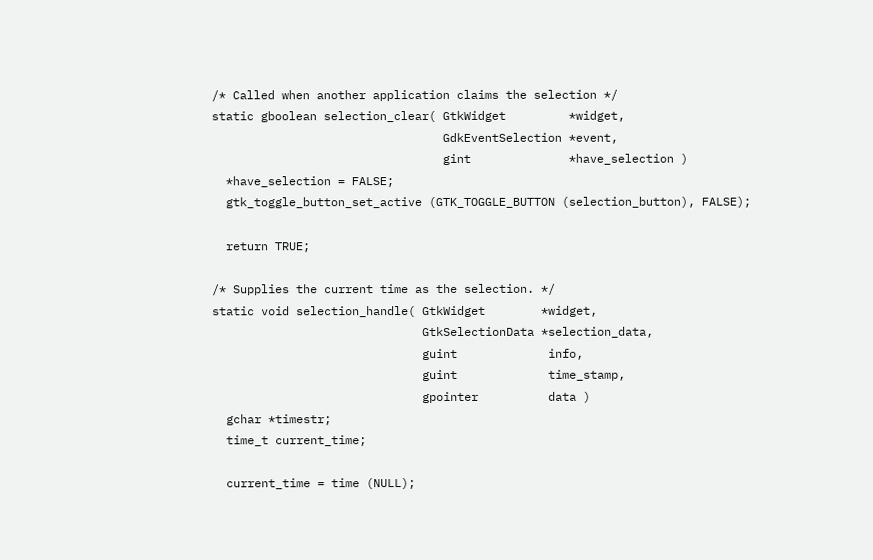/* Called when another application claims the selection */
static gboolean selection_clear( GtkWidget         *widget,
                                 GdkEventSelection *event,
                                 gint              *have_selection )
  *have_selection = FALSE;
  gtk_toggle_button_set_active (GTK_TOGGLE_BUTTON (selection_button), FALSE);

  return TRUE;

/* Supplies the current time as the selection. */
static void selection_handle( GtkWidget        *widget,
                              GtkSelectionData *selection_data,
                              guint             info,
                              guint             time_stamp,
                              gpointer          data )
  gchar *timestr;
  time_t current_time;

  current_time = time (NULL);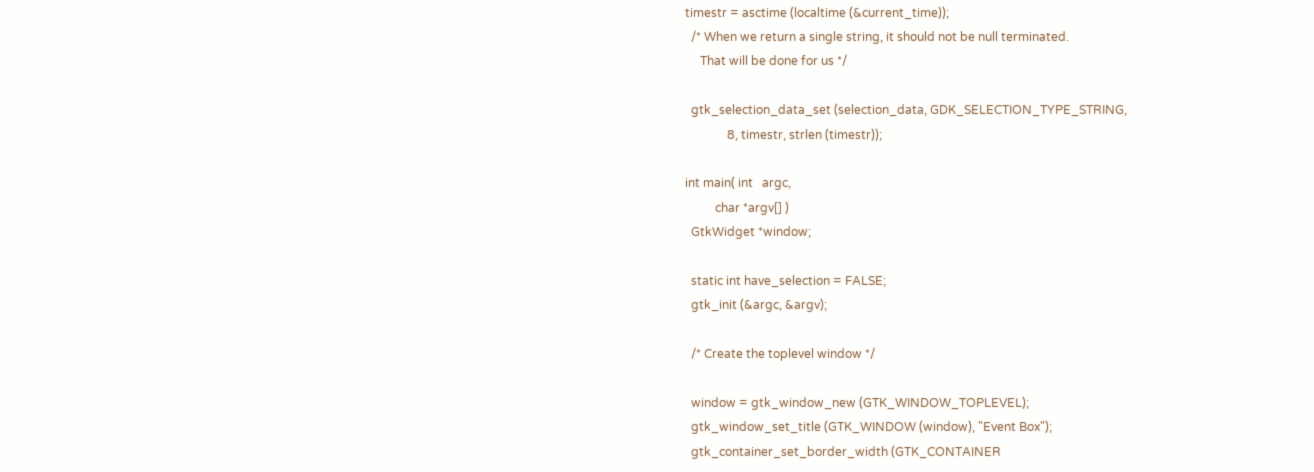timestr = asctime (localtime (&current_time));
  /* When we return a single string, it should not be null terminated.
     That will be done for us */

  gtk_selection_data_set (selection_data, GDK_SELECTION_TYPE_STRING,
              8, timestr, strlen (timestr));

int main( int   argc,
          char *argv[] )
  GtkWidget *window;

  static int have_selection = FALSE;
  gtk_init (&argc, &argv);

  /* Create the toplevel window */

  window = gtk_window_new (GTK_WINDOW_TOPLEVEL);
  gtk_window_set_title (GTK_WINDOW (window), "Event Box");
  gtk_container_set_border_width (GTK_CONTAINER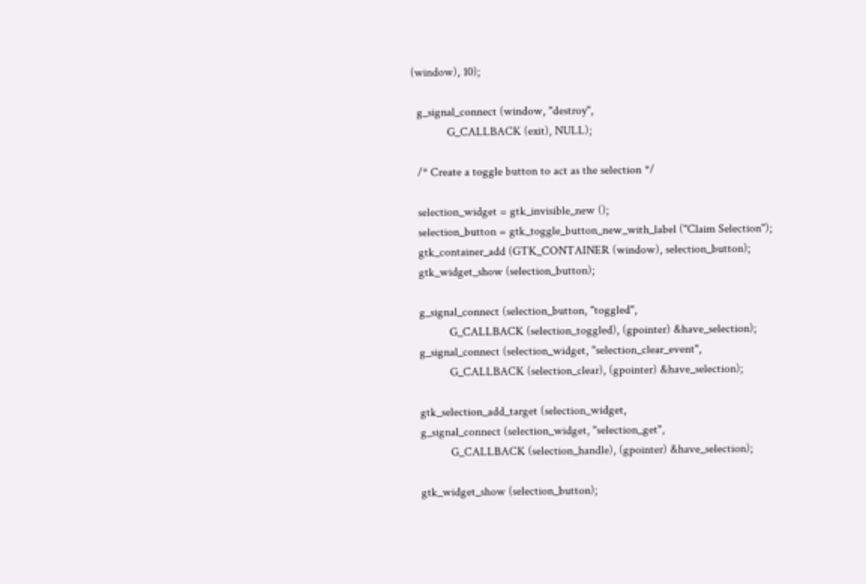(window), 10);

  g_signal_connect (window, "destroy",
            G_CALLBACK (exit), NULL);

  /* Create a toggle button to act as the selection */

  selection_widget = gtk_invisible_new ();
  selection_button = gtk_toggle_button_new_with_label ("Claim Selection");
  gtk_container_add (GTK_CONTAINER (window), selection_button);
  gtk_widget_show (selection_button);

  g_signal_connect (selection_button, "toggled",
            G_CALLBACK (selection_toggled), (gpointer) &have_selection);
  g_signal_connect (selection_widget, "selection_clear_event",
            G_CALLBACK (selection_clear), (gpointer) &have_selection);

  gtk_selection_add_target (selection_widget,
  g_signal_connect (selection_widget, "selection_get",
            G_CALLBACK (selection_handle), (gpointer) &have_selection);

  gtk_widget_show (selection_button);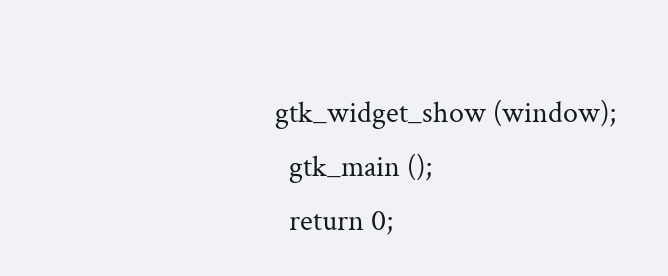gtk_widget_show (window);
  gtk_main ();
  return 0;